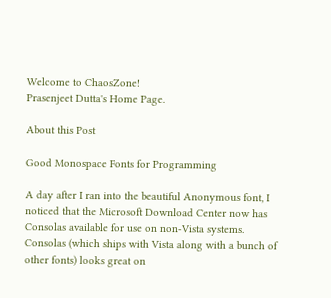Welcome to ChaosZone!
Prasenjeet Dutta's Home Page.

About this Post

Good Monospace Fonts for Programming

A day after I ran into the beautiful Anonymous font, I noticed that the Microsoft Download Center now has Consolas available for use on non-Vista systems. Consolas (which ships with Vista along with a bunch of other fonts) looks great on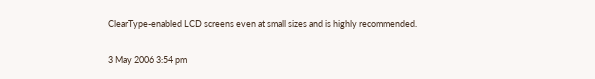ClearType-enabled LCD screens even at small sizes and is highly recommended.

3 May 2006 3:54 pm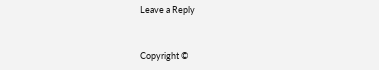Leave a Reply


Copyright ©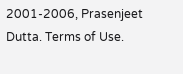2001-2006, Prasenjeet Dutta. Terms of Use.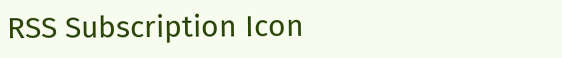RSS Subscription Icon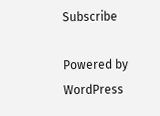Subscribe

Powered by WordPress